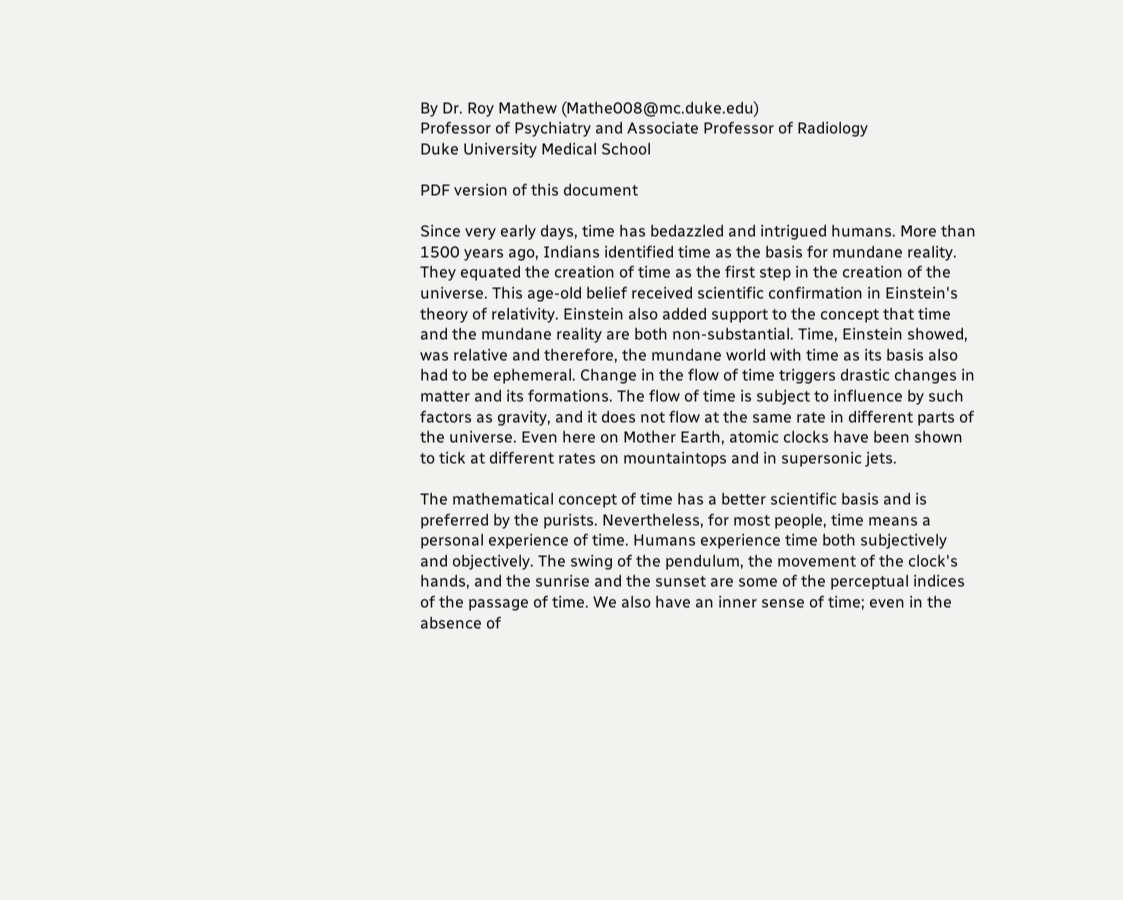By Dr. Roy Mathew (Mathe008@mc.duke.edu)
Professor of Psychiatry and Associate Professor of Radiology
Duke University Medical School

PDF version of this document

Since very early days, time has bedazzled and intrigued humans. More than 1500 years ago, Indians identified time as the basis for mundane reality. They equated the creation of time as the first step in the creation of the universe. This age-old belief received scientific confirmation in Einstein's theory of relativity. Einstein also added support to the concept that time and the mundane reality are both non-substantial. Time, Einstein showed, was relative and therefore, the mundane world with time as its basis also had to be ephemeral. Change in the flow of time triggers drastic changes in matter and its formations. The flow of time is subject to influence by such factors as gravity, and it does not flow at the same rate in different parts of the universe. Even here on Mother Earth, atomic clocks have been shown to tick at different rates on mountaintops and in supersonic jets.

The mathematical concept of time has a better scientific basis and is preferred by the purists. Nevertheless, for most people, time means a personal experience of time. Humans experience time both subjectively and objectively. The swing of the pendulum, the movement of the clock's hands, and the sunrise and the sunset are some of the perceptual indices of the passage of time. We also have an inner sense of time; even in the absence of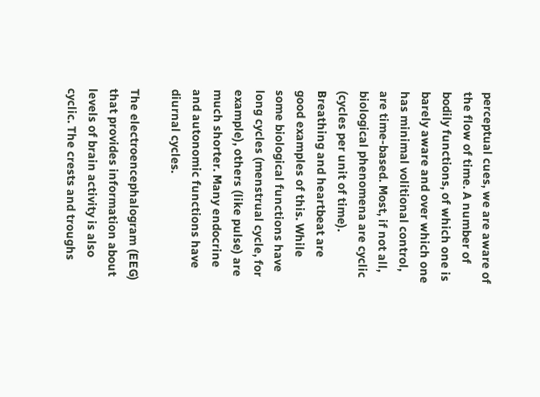perceptual cues, we are aware of the flow of time. A number of bodily functions, of which one is barely aware and over which one has minimal volitional control, are time-based. Most, if not all, biological phenomena are cyclic (cycles per unit of time). Breathing and heartbeat are good examples of this. While some biological functions have long cycles (menstrual cycle, for example), others (like pulse) are much shorter. Many endocrine and autonomic functions have diurnal cycles.

The electroencephalogram (EEG) that provides information about levels of brain activity is also cyclic. The crests and troughs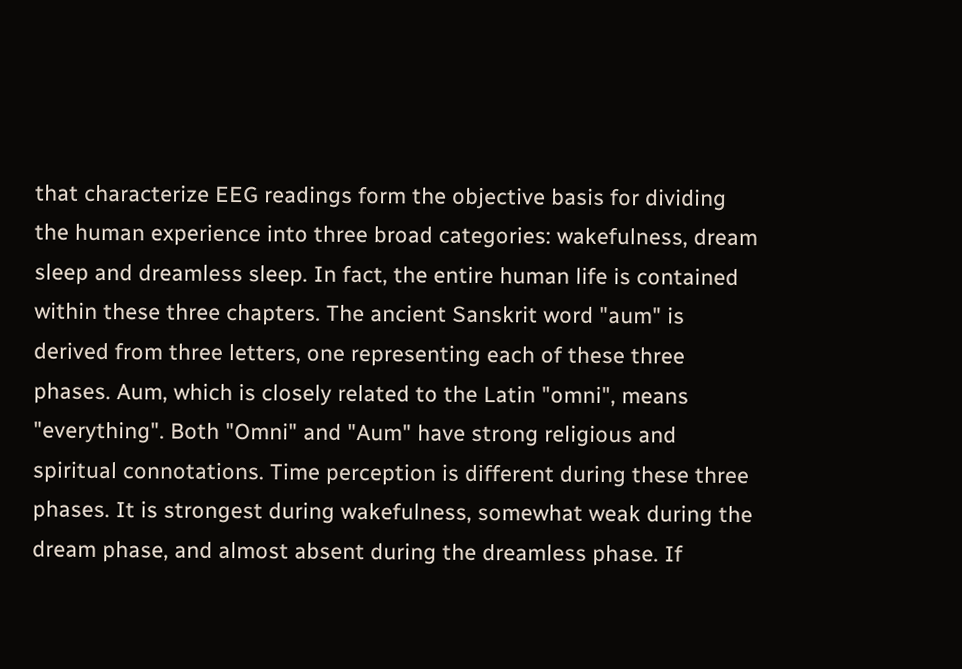that characterize EEG readings form the objective basis for dividing the human experience into three broad categories: wakefulness, dream sleep and dreamless sleep. In fact, the entire human life is contained within these three chapters. The ancient Sanskrit word "aum" is derived from three letters, one representing each of these three phases. Aum, which is closely related to the Latin "omni", means "everything". Both "Omni" and "Aum" have strong religious and spiritual connotations. Time perception is different during these three phases. It is strongest during wakefulness, somewhat weak during the dream phase, and almost absent during the dreamless phase. If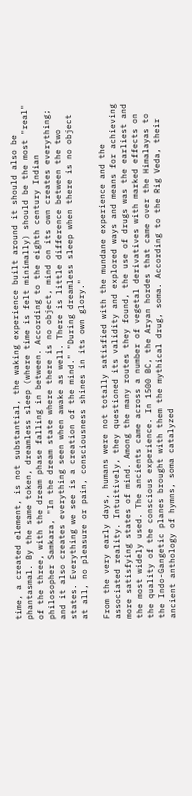time, a created element, is not substantial, the waking experience built around it should also be phantasmal. By the same token, dreamless sleep (where time is felt minimally) should be the most "real" of the three, with the dream phase falling in between. According to the eighth century Indian philosopher Samkara, "In the dream state where there is no object, mind on its own creates everything; and it also creates everything seen when awake as well. There is little difference between the two states. Everything we see is a creation of the mind." "During dreamless sleep when there is no object at all, no pleasure or pain, consciousness shines in its own glory."

From the very early days, humans were not totally satisfied with the mundane experience and the associated reality. Intuitively, they questioned its validity and explored ways and means for achieving more satisfying states of mind. Among the many routes they found, the use of drugs was the earliest and the most widely used. The ancients came across a number of vegetal derivatives with marked effects on the quality of the conscious experience. In 1500 BC, the Aryan hordes that came over the Himalayas to the Indo-Gangetic planes brought with them the mythical drug, soma. According to the Rig Veda, their ancient anthology of hymns, soma catalyzed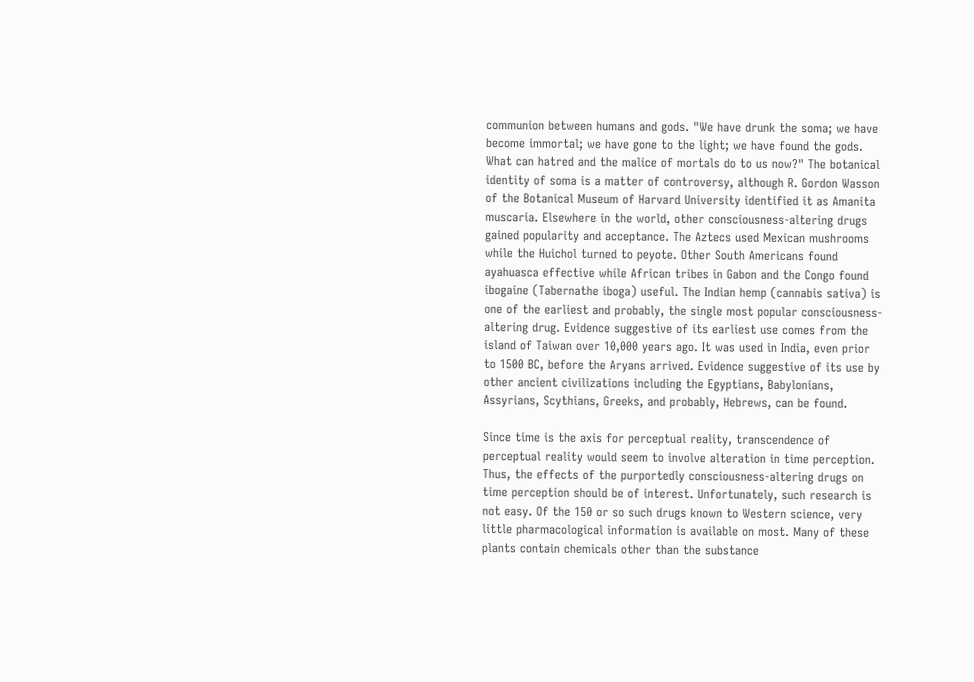communion between humans and gods. "We have drunk the soma; we have become immortal; we have gone to the light; we have found the gods. What can hatred and the malice of mortals do to us now?" The botanical identity of soma is a matter of controversy, although R. Gordon Wasson of the Botanical Museum of Harvard University identified it as Amanita muscaria. Elsewhere in the world, other consciousness-altering drugs gained popularity and acceptance. The Aztecs used Mexican mushrooms while the Huichol turned to peyote. Other South Americans found ayahuasca effective while African tribes in Gabon and the Congo found ibogaine (Tabernathe iboga) useful. The Indian hemp (cannabis sativa) is one of the earliest and probably, the single most popular consciousness-altering drug. Evidence suggestive of its earliest use comes from the island of Taiwan over 10,000 years ago. It was used in India, even prior to 1500 BC, before the Aryans arrived. Evidence suggestive of its use by other ancient civilizations including the Egyptians, Babylonians, Assyrians, Scythians, Greeks, and probably, Hebrews, can be found.

Since time is the axis for perceptual reality, transcendence of perceptual reality would seem to involve alteration in time perception. Thus, the effects of the purportedly consciousness-altering drugs on time perception should be of interest. Unfortunately, such research is not easy. Of the 150 or so such drugs known to Western science, very little pharmacological information is available on most. Many of these plants contain chemicals other than the substance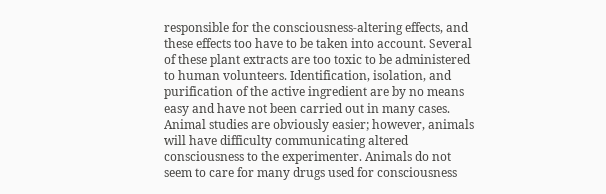responsible for the consciousness-altering effects, and these effects too have to be taken into account. Several of these plant extracts are too toxic to be administered to human volunteers. Identification, isolation, and purification of the active ingredient are by no means easy and have not been carried out in many cases. Animal studies are obviously easier; however, animals will have difficulty communicating altered consciousness to the experimenter. Animals do not seem to care for many drugs used for consciousness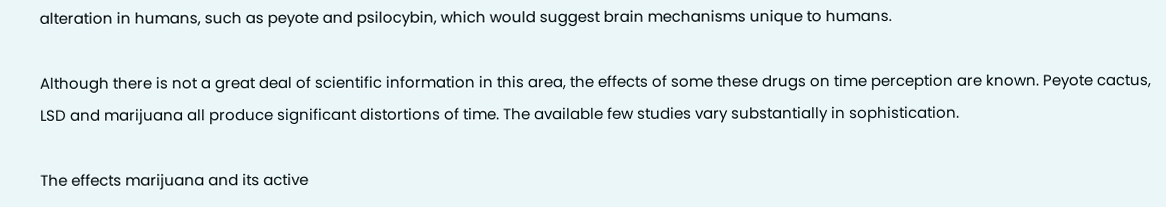alteration in humans, such as peyote and psilocybin, which would suggest brain mechanisms unique to humans.

Although there is not a great deal of scientific information in this area, the effects of some these drugs on time perception are known. Peyote cactus, LSD and marijuana all produce significant distortions of time. The available few studies vary substantially in sophistication.

The effects marijuana and its active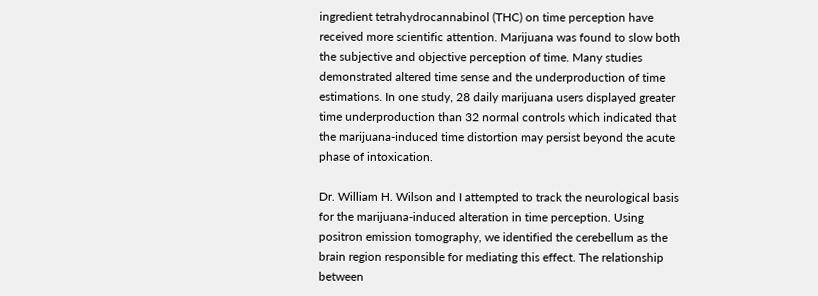ingredient tetrahydrocannabinol (THC) on time perception have received more scientific attention. Marijuana was found to slow both the subjective and objective perception of time. Many studies demonstrated altered time sense and the underproduction of time estimations. In one study, 28 daily marijuana users displayed greater time underproduction than 32 normal controls which indicated that the marijuana-induced time distortion may persist beyond the acute phase of intoxication.

Dr. William H. Wilson and I attempted to track the neurological basis for the marijuana-induced alteration in time perception. Using positron emission tomography, we identified the cerebellum as the brain region responsible for mediating this effect. The relationship between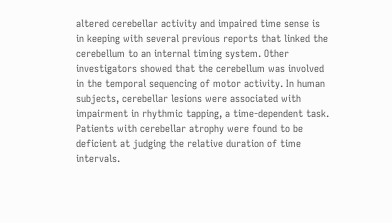altered cerebellar activity and impaired time sense is in keeping with several previous reports that linked the cerebellum to an internal timing system. Other investigators showed that the cerebellum was involved in the temporal sequencing of motor activity. In human subjects, cerebellar lesions were associated with impairment in rhythmic tapping, a time-dependent task. Patients with cerebellar atrophy were found to be deficient at judging the relative duration of time intervals.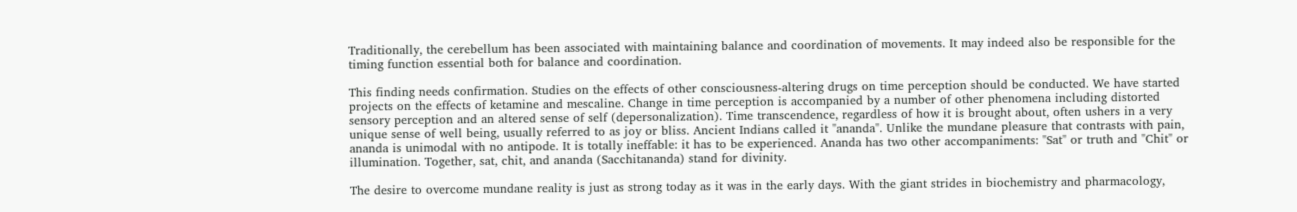Traditionally, the cerebellum has been associated with maintaining balance and coordination of movements. It may indeed also be responsible for the timing function essential both for balance and coordination.

This finding needs confirmation. Studies on the effects of other consciousness-altering drugs on time perception should be conducted. We have started projects on the effects of ketamine and mescaline. Change in time perception is accompanied by a number of other phenomena including distorted sensory perception and an altered sense of self (depersonalization). Time transcendence, regardless of how it is brought about, often ushers in a very unique sense of well being, usually referred to as joy or bliss. Ancient Indians called it "ananda". Unlike the mundane pleasure that contrasts with pain, ananda is unimodal with no antipode. It is totally ineffable: it has to be experienced. Ananda has two other accompaniments: "Sat" or truth and "Chit" or illumination. Together, sat, chit, and ananda (Sacchitananda) stand for divinity.

The desire to overcome mundane reality is just as strong today as it was in the early days. With the giant strides in biochemistry and pharmacology,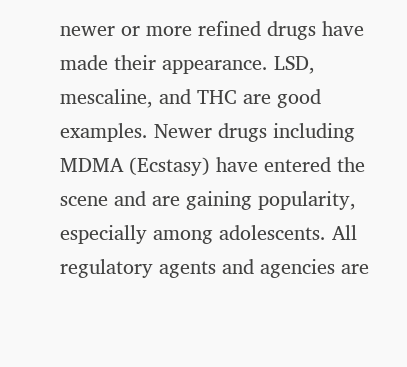newer or more refined drugs have made their appearance. LSD, mescaline, and THC are good examples. Newer drugs including MDMA (Ecstasy) have entered the scene and are gaining popularity, especially among adolescents. All regulatory agents and agencies are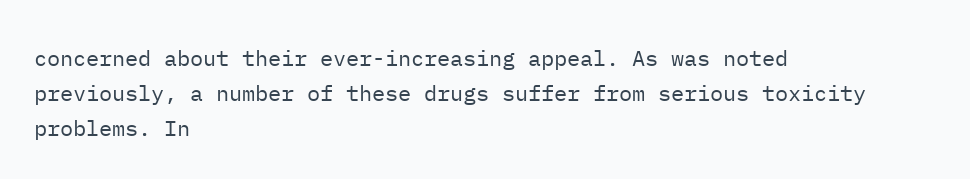concerned about their ever-increasing appeal. As was noted previously, a number of these drugs suffer from serious toxicity problems. In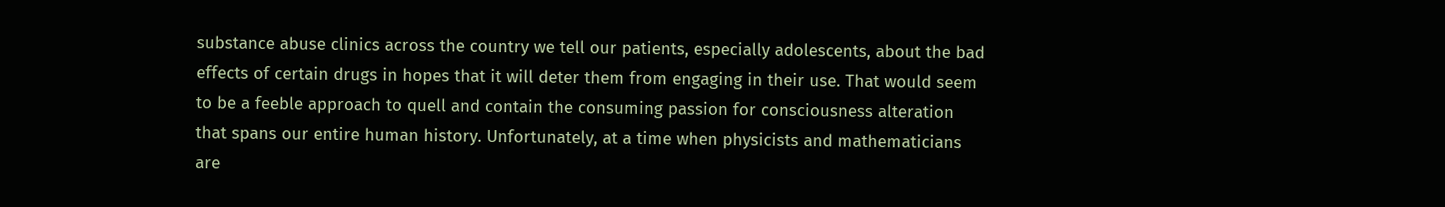substance abuse clinics across the country we tell our patients, especially adolescents, about the bad effects of certain drugs in hopes that it will deter them from engaging in their use. That would seem to be a feeble approach to quell and contain the consuming passion for consciousness alteration that spans our entire human history. Unfortunately, at a time when physicists and mathematicians are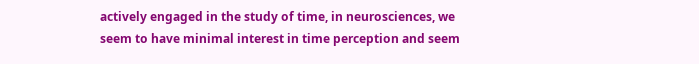actively engaged in the study of time, in neurosciences, we seem to have minimal interest in time perception and seem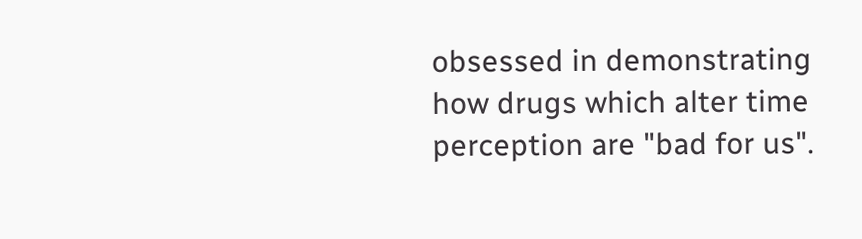obsessed in demonstrating how drugs which alter time perception are "bad for us".